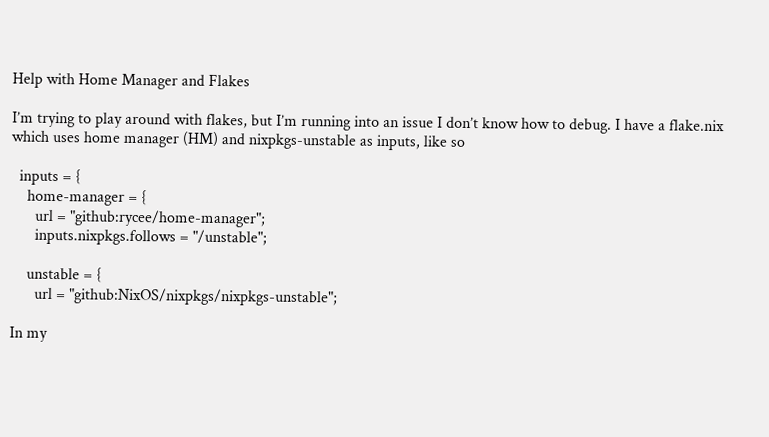Help with Home Manager and Flakes

I’m trying to play around with flakes, but I’m running into an issue I don’t know how to debug. I have a flake.nix which uses home manager (HM) and nixpkgs-unstable as inputs, like so

  inputs = {
    home-manager = {
      url = "github:rycee/home-manager";
      inputs.nixpkgs.follows = "/unstable";

    unstable = {
      url = "github:NixOS/nixpkgs/nixpkgs-unstable";

In my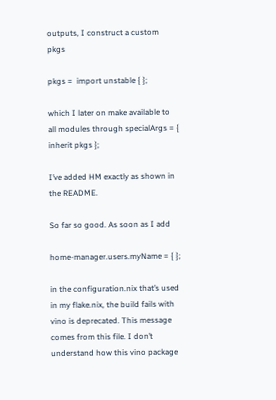outputs, I construct a custom pkgs

pkgs =  import unstable { };

which I later on make available to all modules through specialArgs = { inherit pkgs };

I’ve added HM exactly as shown in the README.

So far so good. As soon as I add

home-manager.users.myName = { };

in the configuration.nix that’s used in my flake.nix, the build fails with vino is deprecated. This message comes from this file. I don’t understand how this vino package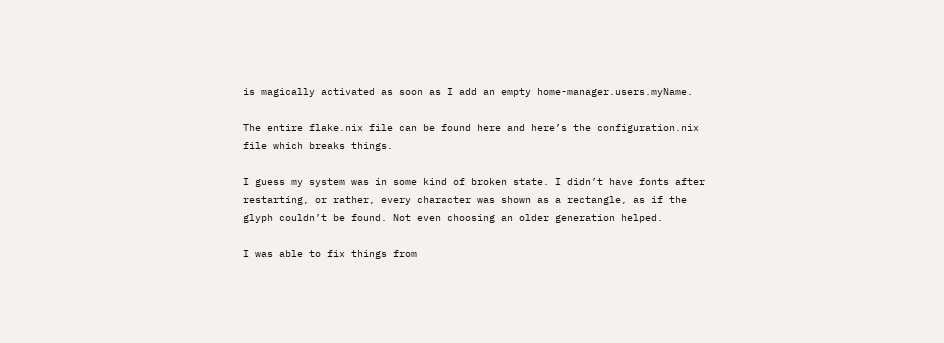is magically activated as soon as I add an empty home-manager.users.myName.

The entire flake.nix file can be found here and here’s the configuration.nix file which breaks things.

I guess my system was in some kind of broken state. I didn’t have fonts after restarting, or rather, every character was shown as a rectangle, as if the glyph couldn’t be found. Not even choosing an older generation helped.

I was able to fix things from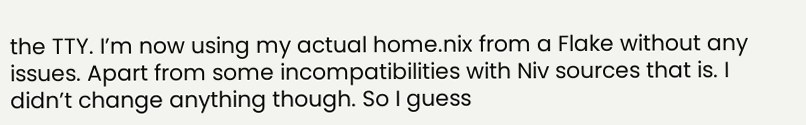the TTY. I’m now using my actual home.nix from a Flake without any issues. Apart from some incompatibilities with Niv sources that is. I didn’t change anything though. So I guess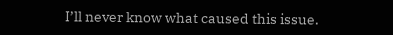I’ll never know what caused this issue.